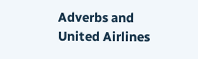Adverbs and United Airlines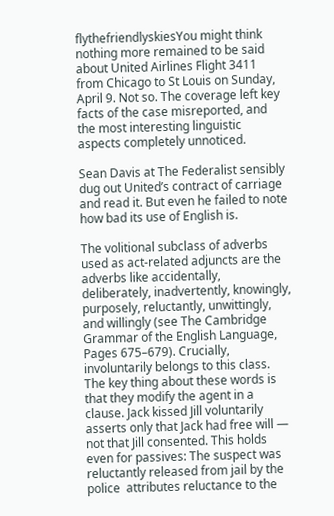flythefriendlyskiesYou might think nothing more remained to be said about United Airlines Flight 3411 from Chicago to St Louis on Sunday, April 9. Not so. The coverage left key facts of the case misreported, and the most interesting linguistic aspects completely unnoticed.

Sean Davis at The Federalist sensibly dug out United’s contract of carriage and read it. But even he failed to note how bad its use of English is.

The volitional subclass of adverbs used as act-related adjuncts are the adverbs like accidentally, deliberately, inadvertently, knowingly, purposely, reluctantly, unwittingly, and willingly (see The Cambridge Grammar of the English Language, Pages 675–679). Crucially, involuntarily belongs to this class. The key thing about these words is that they modify the agent in a clause. Jack kissed Jill voluntarily asserts only that Jack had free will — not that Jill consented. This holds even for passives: The suspect was reluctantly released from jail by the police  attributes reluctance to the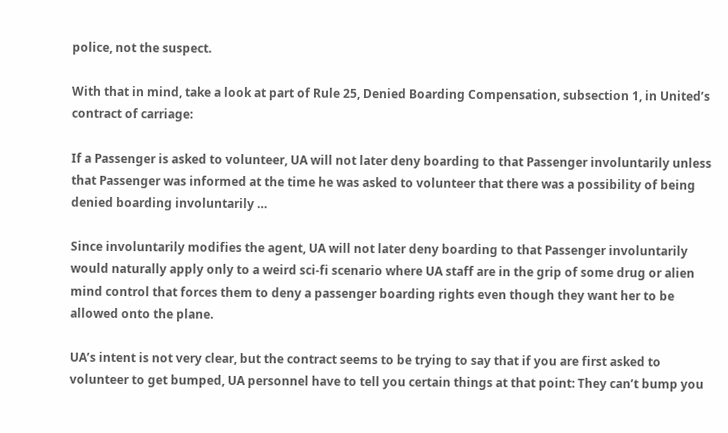police, not the suspect.

With that in mind, take a look at part of Rule 25, Denied Boarding Compensation, subsection 1, in United’s contract of carriage:

If a Passenger is asked to volunteer, UA will not later deny boarding to that Passenger involuntarily unless that Passenger was informed at the time he was asked to volunteer that there was a possibility of being denied boarding involuntarily …

Since involuntarily modifies the agent, UA will not later deny boarding to that Passenger involuntarily  would naturally apply only to a weird sci-fi scenario where UA staff are in the grip of some drug or alien mind control that forces them to deny a passenger boarding rights even though they want her to be allowed onto the plane.

UA’s intent is not very clear, but the contract seems to be trying to say that if you are first asked to volunteer to get bumped, UA personnel have to tell you certain things at that point: They can’t bump you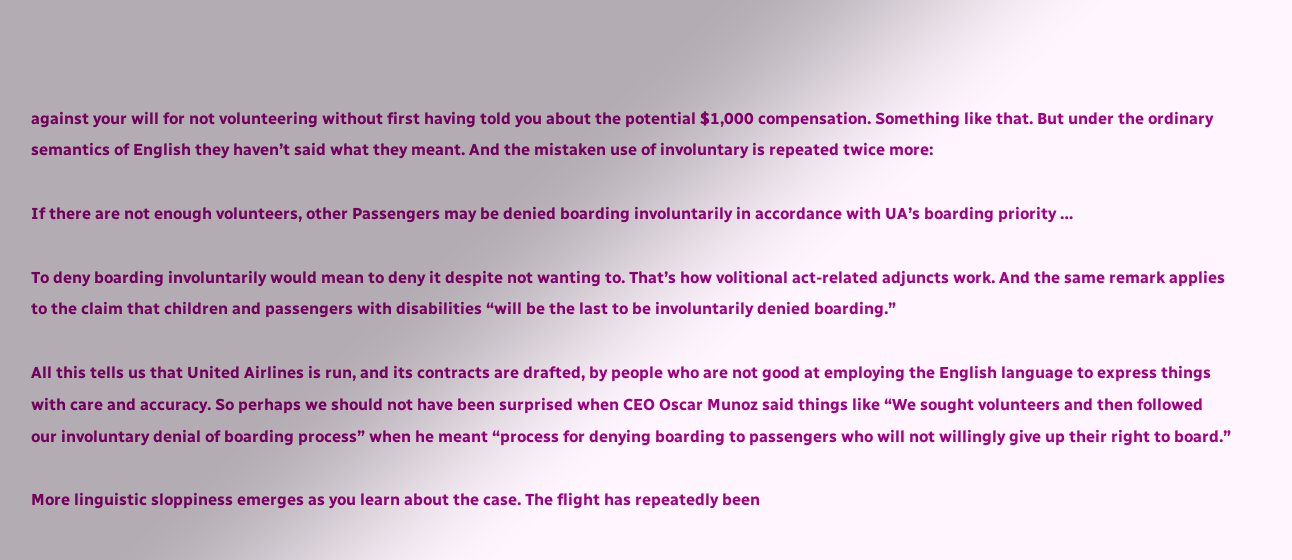against your will for not volunteering without first having told you about the potential $1,000 compensation. Something like that. But under the ordinary semantics of English they haven’t said what they meant. And the mistaken use of involuntary is repeated twice more:

If there are not enough volunteers, other Passengers may be denied boarding involuntarily in accordance with UA’s boarding priority …

To deny boarding involuntarily would mean to deny it despite not wanting to. That’s how volitional act-related adjuncts work. And the same remark applies to the claim that children and passengers with disabilities “will be the last to be involuntarily denied boarding.”

All this tells us that United Airlines is run, and its contracts are drafted, by people who are not good at employing the English language to express things with care and accuracy. So perhaps we should not have been surprised when CEO Oscar Munoz said things like “We sought volunteers and then followed our involuntary denial of boarding process” when he meant “process for denying boarding to passengers who will not willingly give up their right to board.”

More linguistic sloppiness emerges as you learn about the case. The flight has repeatedly been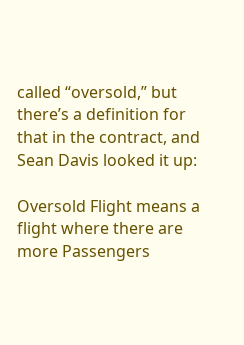called “oversold,” but there’s a definition for that in the contract, and Sean Davis looked it up:

Oversold Flight means a flight where there are more Passengers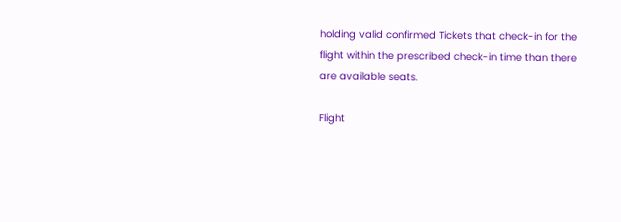holding valid confirmed Tickets that check-in for the flight within the prescribed check-in time than there are available seats.

Flight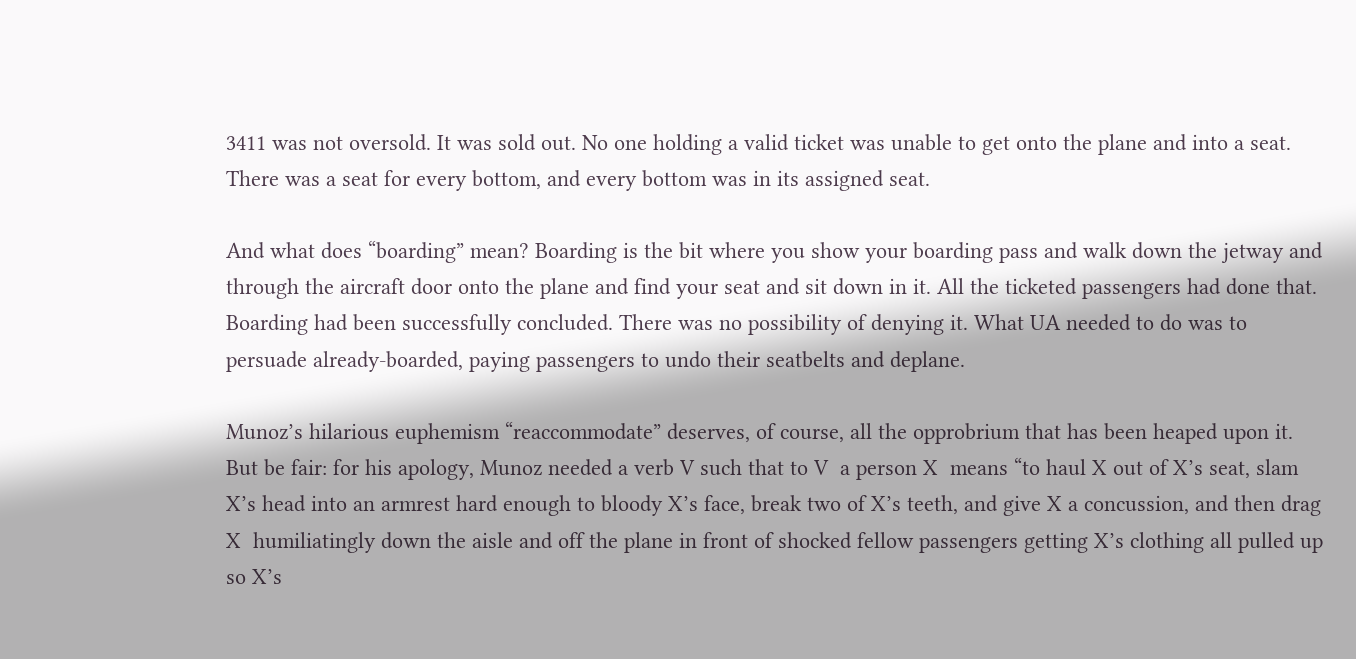3411 was not oversold. It was sold out. No one holding a valid ticket was unable to get onto the plane and into a seat. There was a seat for every bottom, and every bottom was in its assigned seat.

And what does “boarding” mean? Boarding is the bit where you show your boarding pass and walk down the jetway and through the aircraft door onto the plane and find your seat and sit down in it. All the ticketed passengers had done that. Boarding had been successfully concluded. There was no possibility of denying it. What UA needed to do was to persuade already-boarded, paying passengers to undo their seatbelts and deplane.

Munoz’s hilarious euphemism “reaccommodate” deserves, of course, all the opprobrium that has been heaped upon it. But be fair: for his apology, Munoz needed a verb V such that to V  a person X  means “to haul X out of X’s seat, slam X’s head into an armrest hard enough to bloody X’s face, break two of X’s teeth, and give X a concussion, and then drag X  humiliatingly down the aisle and off the plane in front of shocked fellow passengers getting X’s clothing all pulled up so X’s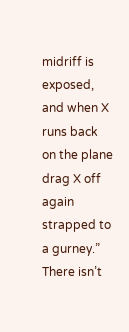midriff is exposed, and when X runs back on the plane drag X off again strapped to a gurney.” There isn’t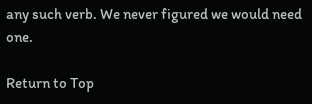any such verb. We never figured we would need one.

Return to Top